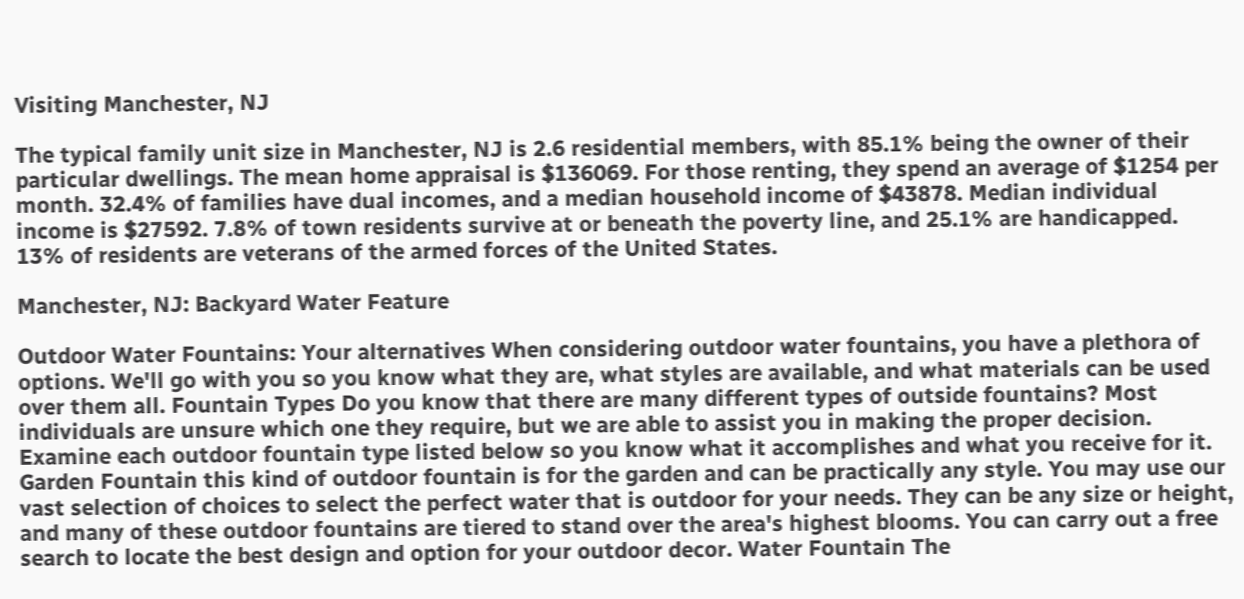Visiting Manchester, NJ

The typical family unit size in Manchester, NJ is 2.6 residential members, with 85.1% being the owner of their particular dwellings. The mean home appraisal is $136069. For those renting, they spend an average of $1254 per month. 32.4% of families have dual incomes, and a median household income of $43878. Median individual income is $27592. 7.8% of town residents survive at or beneath the poverty line, and 25.1% are handicapped. 13% of residents are veterans of the armed forces of the United States.

Manchester, NJ: Backyard Water Feature

Outdoor Water Fountains: Your alternatives When considering outdoor water fountains, you have a plethora of options. We'll go with you so you know what they are, what styles are available, and what materials can be used over them all. Fountain Types Do you know that there are many different types of outside fountains? Most individuals are unsure which one they require, but we are able to assist you in making the proper decision. Examine each outdoor fountain type listed below so you know what it accomplishes and what you receive for it. Garden Fountain this kind of outdoor fountain is for the garden and can be practically any style. You may use our vast selection of choices to select the perfect water that is outdoor for your needs. They can be any size or height, and many of these outdoor fountains are tiered to stand over the area's highest blooms. You can carry out a free search to locate the best design and option for your outdoor decor. Water Fountain The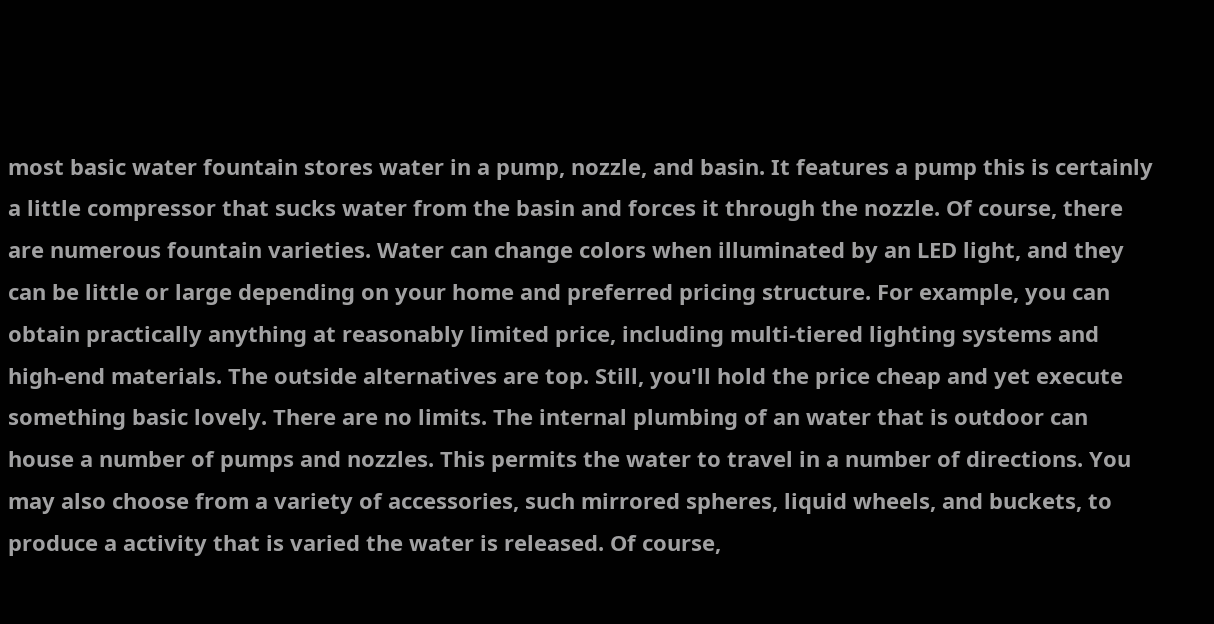most basic water fountain stores water in a pump, nozzle, and basin. It features a pump this is certainly a little compressor that sucks water from the basin and forces it through the nozzle. Of course, there are numerous fountain varieties. Water can change colors when illuminated by an LED light, and they can be little or large depending on your home and preferred pricing structure. For example, you can obtain practically anything at reasonably limited price, including multi-tiered lighting systems and high-end materials. The outside alternatives are top. Still, you'll hold the price cheap and yet execute something basic lovely. There are no limits. The internal plumbing of an water that is outdoor can house a number of pumps and nozzles. This permits the water to travel in a number of directions. You may also choose from a variety of accessories, such mirrored spheres, liquid wheels, and buckets, to produce a activity that is varied the water is released. Of course,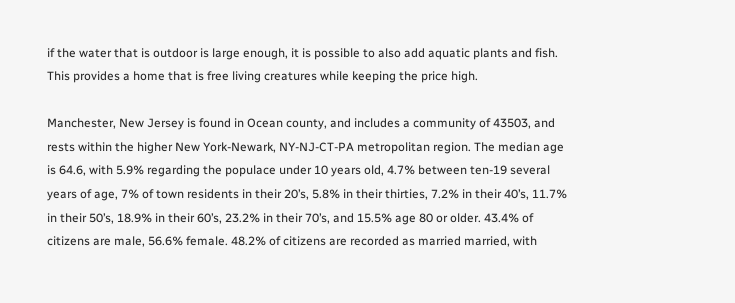if the water that is outdoor is large enough, it is possible to also add aquatic plants and fish. This provides a home that is free living creatures while keeping the price high.

Manchester, New Jersey is found in Ocean county, and includes a community of 43503, and rests within the higher New York-Newark, NY-NJ-CT-PA metropolitan region. The median age is 64.6, with 5.9% regarding the populace under 10 years old, 4.7% between ten-19 several years of age, 7% of town residents in their 20’s, 5.8% in their thirties, 7.2% in their 40’s, 11.7% in their 50’s, 18.9% in their 60’s, 23.2% in their 70’s, and 15.5% age 80 or older. 43.4% of citizens are male, 56.6% female. 48.2% of citizens are recorded as married married, with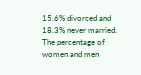15.6% divorced and 18.3% never married. The percentage of women and men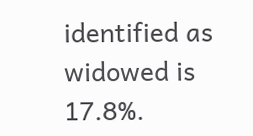identified as widowed is 17.8%.